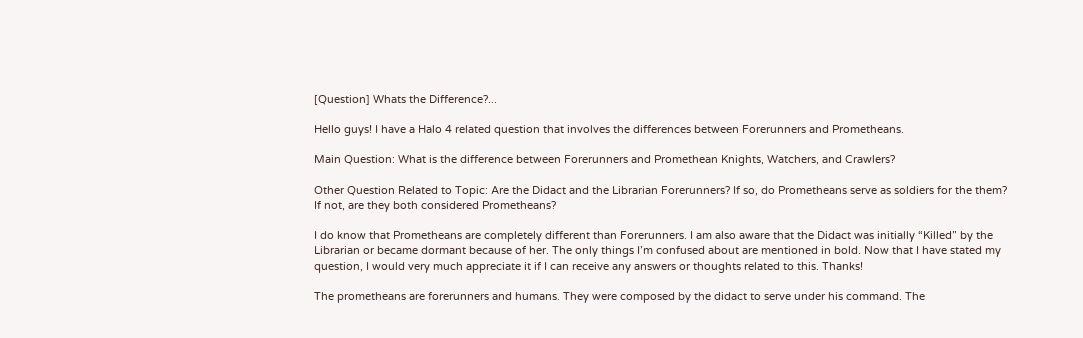[Question] Whats the Difference?...

Hello guys! I have a Halo 4 related question that involves the differences between Forerunners and Prometheans.

Main Question: What is the difference between Forerunners and Promethean Knights, Watchers, and Crawlers?

Other Question Related to Topic: Are the Didact and the Librarian Forerunners? If so, do Prometheans serve as soldiers for the them? If not, are they both considered Prometheans?

I do know that Prometheans are completely different than Forerunners. I am also aware that the Didact was initially “Killed” by the Librarian or became dormant because of her. The only things I’m confused about are mentioned in bold. Now that I have stated my question, I would very much appreciate it if I can receive any answers or thoughts related to this. Thanks!

The prometheans are forerunners and humans. They were composed by the didact to serve under his command. The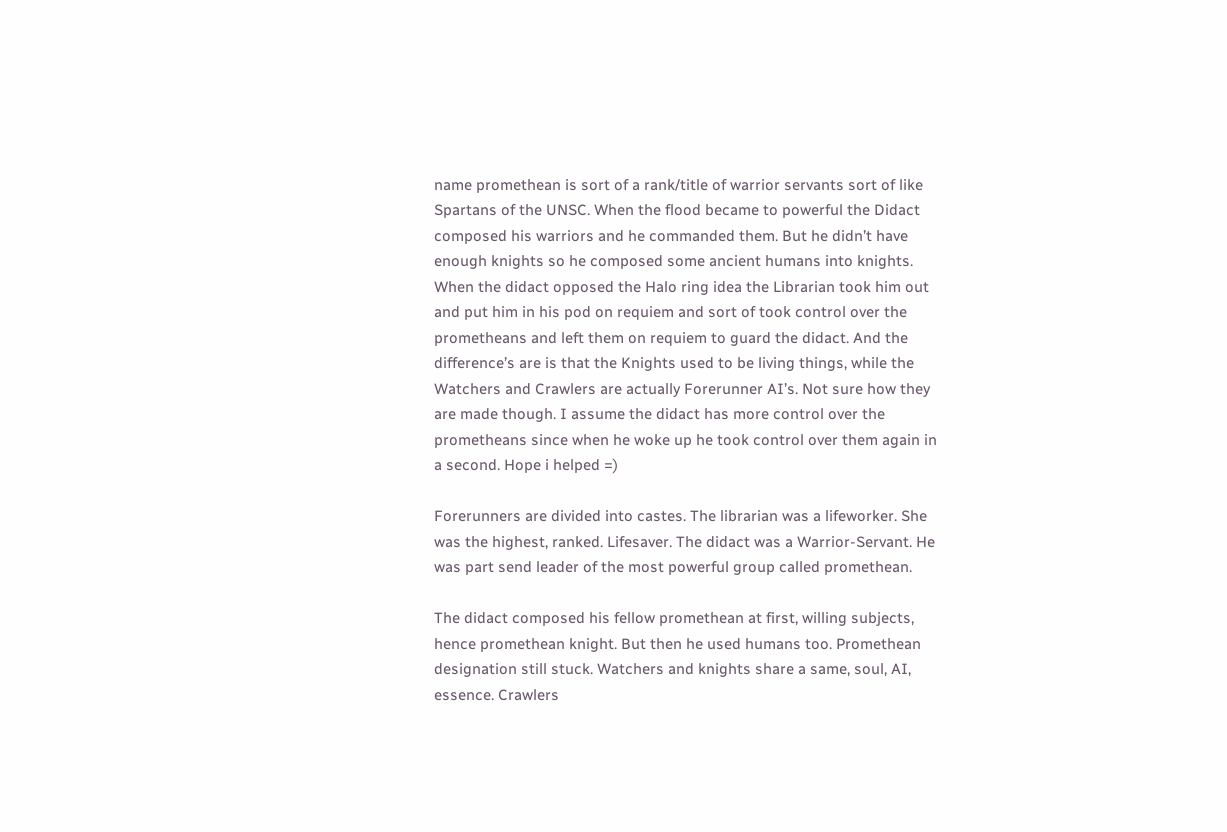name promethean is sort of a rank/title of warrior servants sort of like Spartans of the UNSC. When the flood became to powerful the Didact composed his warriors and he commanded them. But he didn’t have enough knights so he composed some ancient humans into knights. When the didact opposed the Halo ring idea the Librarian took him out and put him in his pod on requiem and sort of took control over the prometheans and left them on requiem to guard the didact. And the difference’s are is that the Knights used to be living things, while the Watchers and Crawlers are actually Forerunner AI’s. Not sure how they are made though. I assume the didact has more control over the prometheans since when he woke up he took control over them again in a second. Hope i helped =)

Forerunners are divided into castes. The librarian was a lifeworker. She was the highest, ranked. Lifesaver. The didact was a Warrior-Servant. He was part send leader of the most powerful group called promethean.

The didact composed his fellow promethean at first, willing subjects, hence promethean knight. But then he used humans too. Promethean designation still stuck. Watchers and knights share a same, soul, AI, essence. Crawlers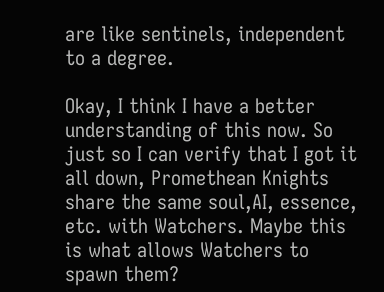are like sentinels, independent to a degree.

Okay, I think I have a better understanding of this now. So just so I can verify that I got it all down, Promethean Knights share the same soul,AI, essence, etc. with Watchers. Maybe this is what allows Watchers to spawn them?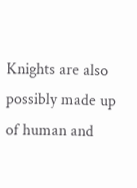Knights are also possibly made up of human and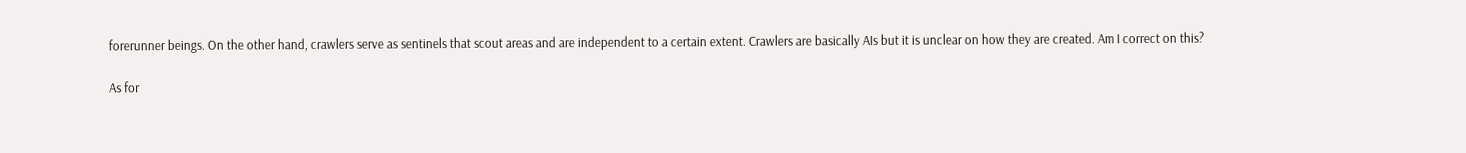forerunner beings. On the other hand, crawlers serve as sentinels that scout areas and are independent to a certain extent. Crawlers are basically AIs but it is unclear on how they are created. Am I correct on this?

As for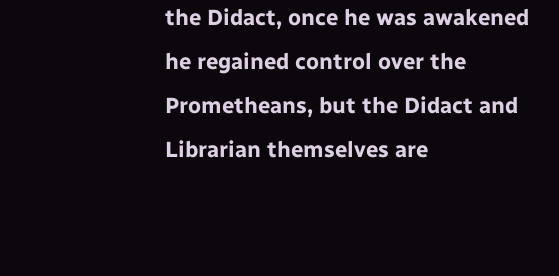the Didact, once he was awakened he regained control over the Prometheans, but the Didact and Librarian themselves are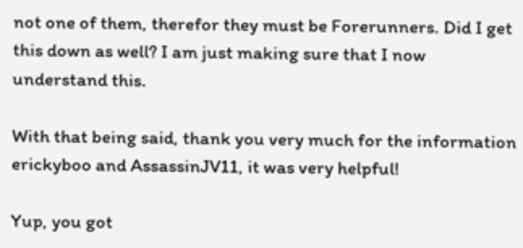not one of them, therefor they must be Forerunners. Did I get this down as well? I am just making sure that I now understand this.

With that being said, thank you very much for the information erickyboo and AssassinJV11, it was very helpful!

Yup, you got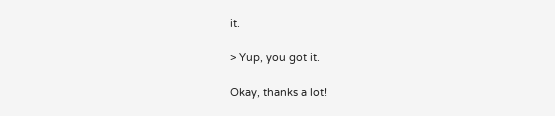it.

> Yup, you got it.

Okay, thanks a lot!